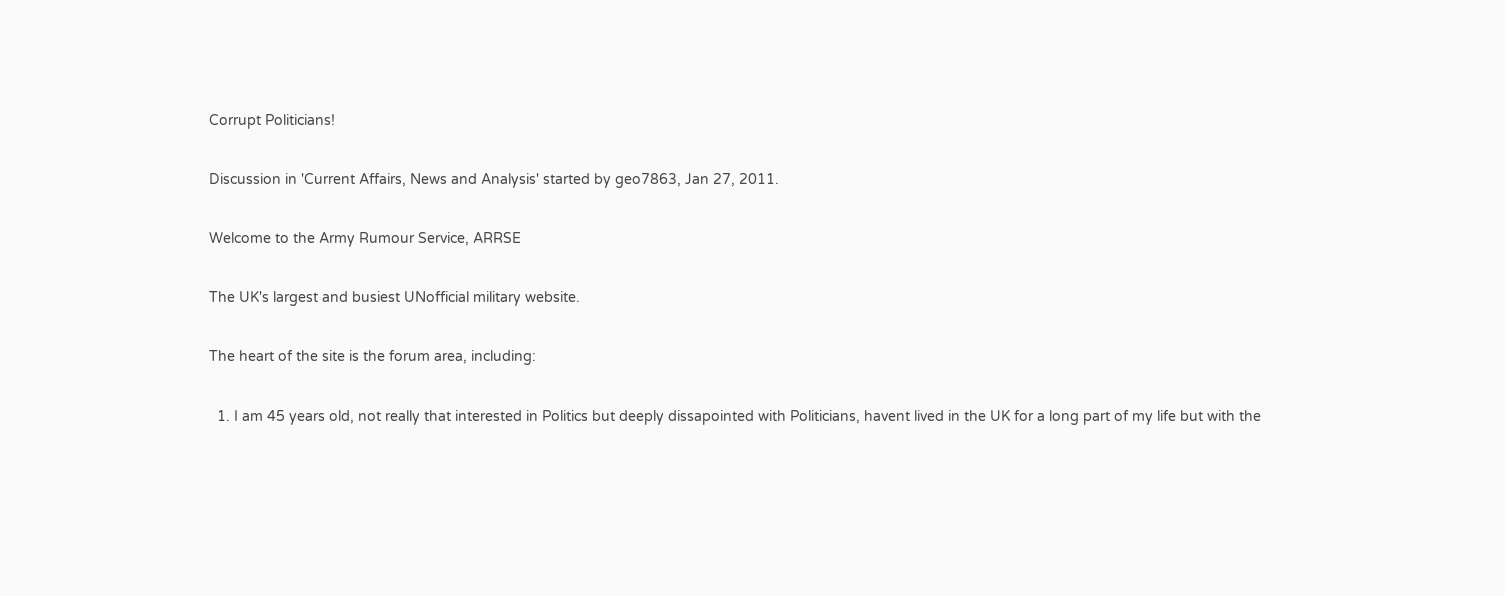Corrupt Politicians!

Discussion in 'Current Affairs, News and Analysis' started by geo7863, Jan 27, 2011.

Welcome to the Army Rumour Service, ARRSE

The UK's largest and busiest UNofficial military website.

The heart of the site is the forum area, including:

  1. I am 45 years old, not really that interested in Politics but deeply dissapointed with Politicians, havent lived in the UK for a long part of my life but with the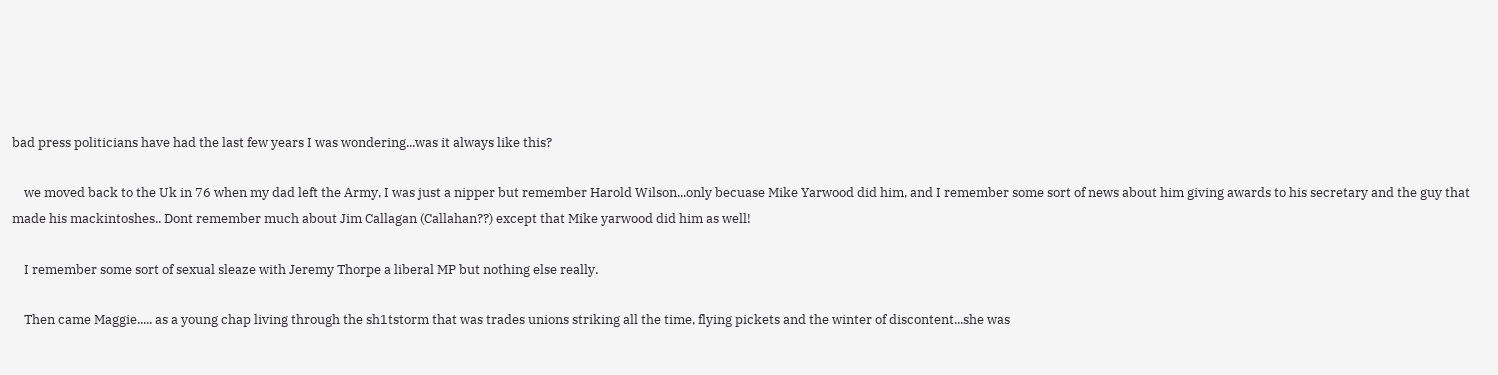bad press politicians have had the last few years I was wondering...was it always like this?

    we moved back to the Uk in 76 when my dad left the Army, I was just a nipper but remember Harold Wilson...only becuase Mike Yarwood did him, and I remember some sort of news about him giving awards to his secretary and the guy that made his mackintoshes.. Dont remember much about Jim Callagan (Callahan??) except that Mike yarwood did him as well!

    I remember some sort of sexual sleaze with Jeremy Thorpe a liberal MP but nothing else really.

    Then came Maggie..... as a young chap living through the sh1tstorm that was trades unions striking all the time, flying pickets and the winter of discontent...she was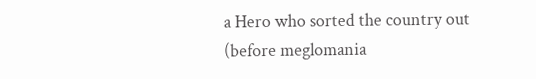a Hero who sorted the country out (before meglomania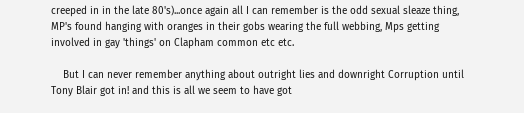creeped in in the late 80's)...once again all I can remember is the odd sexual sleaze thing, MP's found hanging with oranges in their gobs wearing the full webbing, Mps getting involved in gay 'things' on Clapham common etc etc.

    But I can never remember anything about outright lies and downright Corruption until Tony Blair got in! and this is all we seem to have got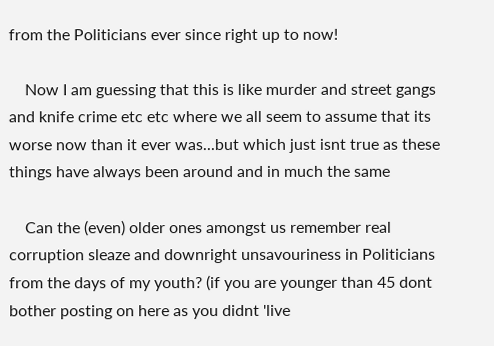from the Politicians ever since right up to now!

    Now I am guessing that this is like murder and street gangs and knife crime etc etc where we all seem to assume that its worse now than it ever was...but which just isnt true as these things have always been around and in much the same

    Can the (even) older ones amongst us remember real corruption sleaze and downright unsavouriness in Politicians from the days of my youth? (if you are younger than 45 dont bother posting on here as you didnt 'live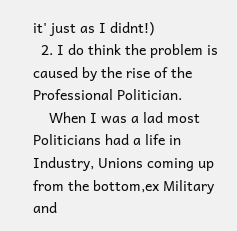it' just as I didnt!)
  2. I do think the problem is caused by the rise of the Professional Politician.
    When I was a lad most Politicians had a life in Industry, Unions coming up from the bottom,ex Military and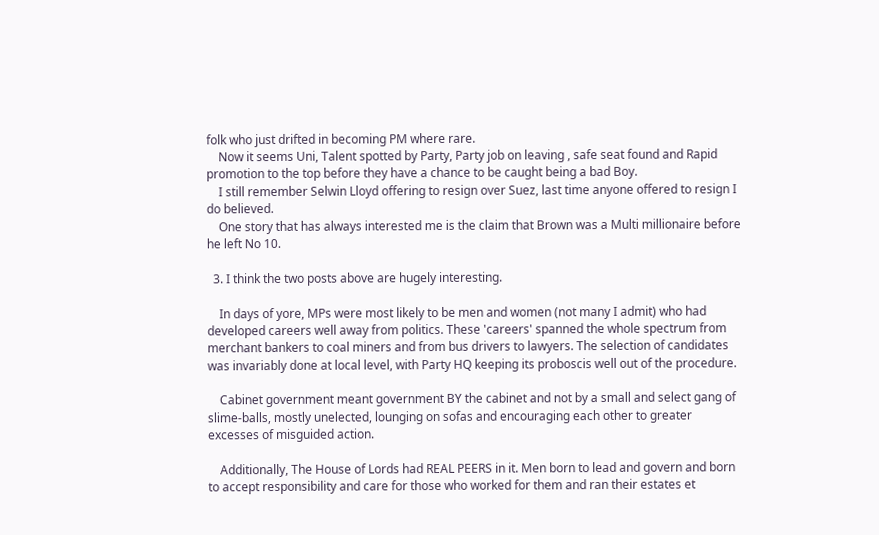folk who just drifted in becoming PM where rare.
    Now it seems Uni, Talent spotted by Party, Party job on leaving , safe seat found and Rapid promotion to the top before they have a chance to be caught being a bad Boy.
    I still remember Selwin Lloyd offering to resign over Suez, last time anyone offered to resign I do believed.
    One story that has always interested me is the claim that Brown was a Multi millionaire before he left No 10.

  3. I think the two posts above are hugely interesting.

    In days of yore, MPs were most likely to be men and women (not many I admit) who had developed careers well away from politics. These 'careers' spanned the whole spectrum from merchant bankers to coal miners and from bus drivers to lawyers. The selection of candidates was invariably done at local level, with Party HQ keeping its proboscis well out of the procedure.

    Cabinet government meant government BY the cabinet and not by a small and select gang of slime-balls, mostly unelected, lounging on sofas and encouraging each other to greater excesses of misguided action.

    Additionally, The House of Lords had REAL PEERS in it. Men born to lead and govern and born to accept responsibility and care for those who worked for them and ran their estates et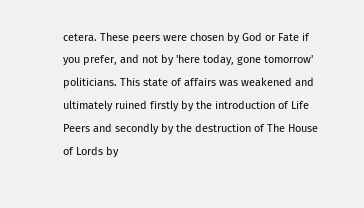cetera. These peers were chosen by God or Fate if you prefer, and not by 'here today, gone tomorrow' politicians. This state of affairs was weakened and ultimately ruined firstly by the introduction of Life Peers and secondly by the destruction of The House of Lords by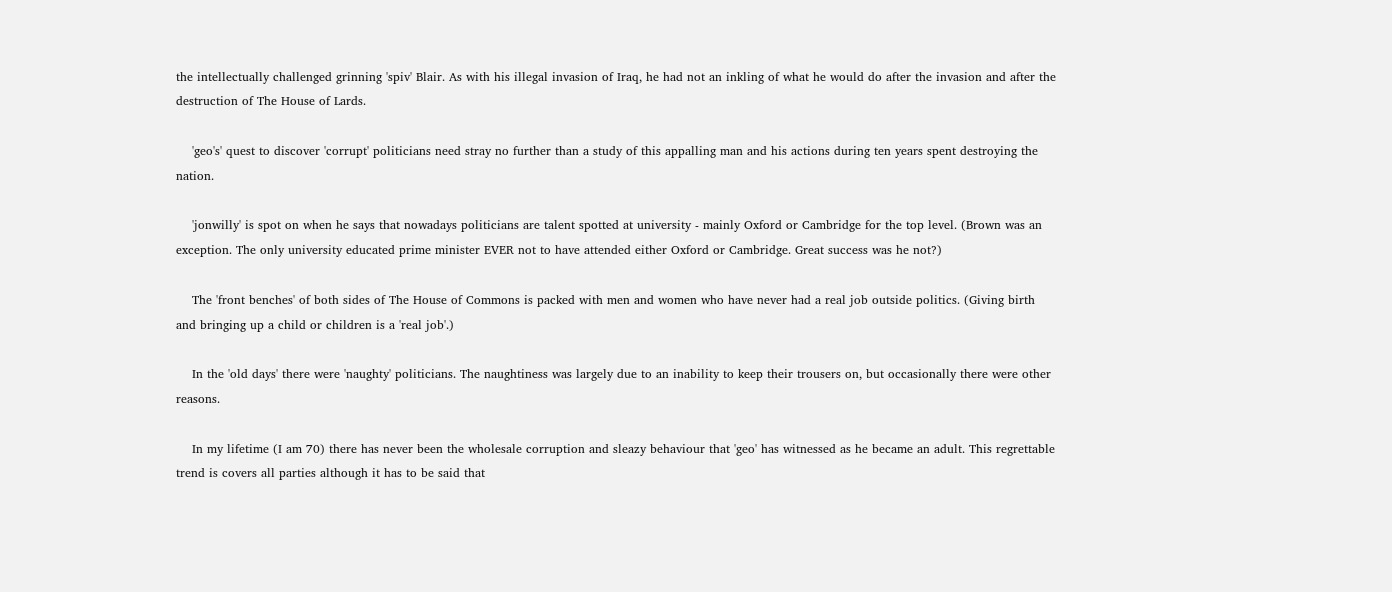the intellectually challenged grinning 'spiv' Blair. As with his illegal invasion of Iraq, he had not an inkling of what he would do after the invasion and after the destruction of The House of Lards.

    'geo's' quest to discover 'corrupt' politicians need stray no further than a study of this appalling man and his actions during ten years spent destroying the nation.

    'jonwilly' is spot on when he says that nowadays politicians are talent spotted at university - mainly Oxford or Cambridge for the top level. (Brown was an exception. The only university educated prime minister EVER not to have attended either Oxford or Cambridge. Great success was he not?)

    The 'front benches' of both sides of The House of Commons is packed with men and women who have never had a real job outside politics. (Giving birth and bringing up a child or children is a 'real job'.)

    In the 'old days' there were 'naughty' politicians. The naughtiness was largely due to an inability to keep their trousers on, but occasionally there were other reasons.

    In my lifetime (I am 70) there has never been the wholesale corruption and sleazy behaviour that 'geo' has witnessed as he became an adult. This regrettable trend is covers all parties although it has to be said that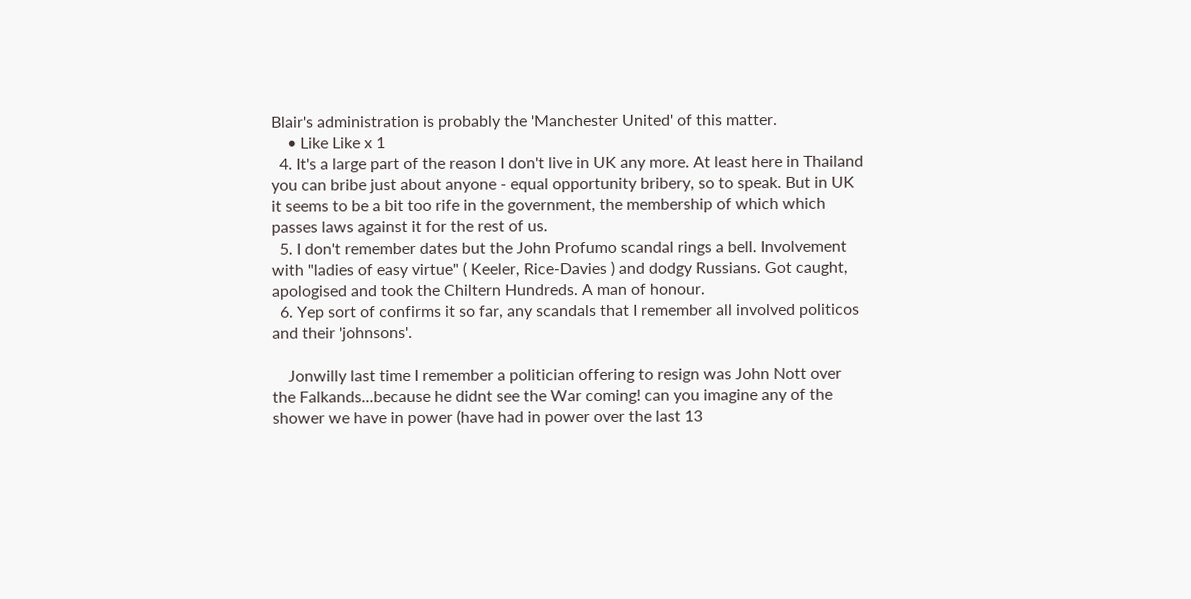Blair's administration is probably the 'Manchester United' of this matter.
    • Like Like x 1
  4. It's a large part of the reason I don't live in UK any more. At least here in Thailand you can bribe just about anyone - equal opportunity bribery, so to speak. But in UK it seems to be a bit too rife in the government, the membership of which which passes laws against it for the rest of us.
  5. I don't remember dates but the John Profumo scandal rings a bell. Involvement with "ladies of easy virtue" ( Keeler, Rice-Davies ) and dodgy Russians. Got caught, apologised and took the Chiltern Hundreds. A man of honour.
  6. Yep sort of confirms it so far, any scandals that I remember all involved politicos and their 'johnsons'.

    Jonwilly last time I remember a politician offering to resign was John Nott over the Falkands...because he didnt see the War coming! can you imagine any of the shower we have in power (have had in power over the last 13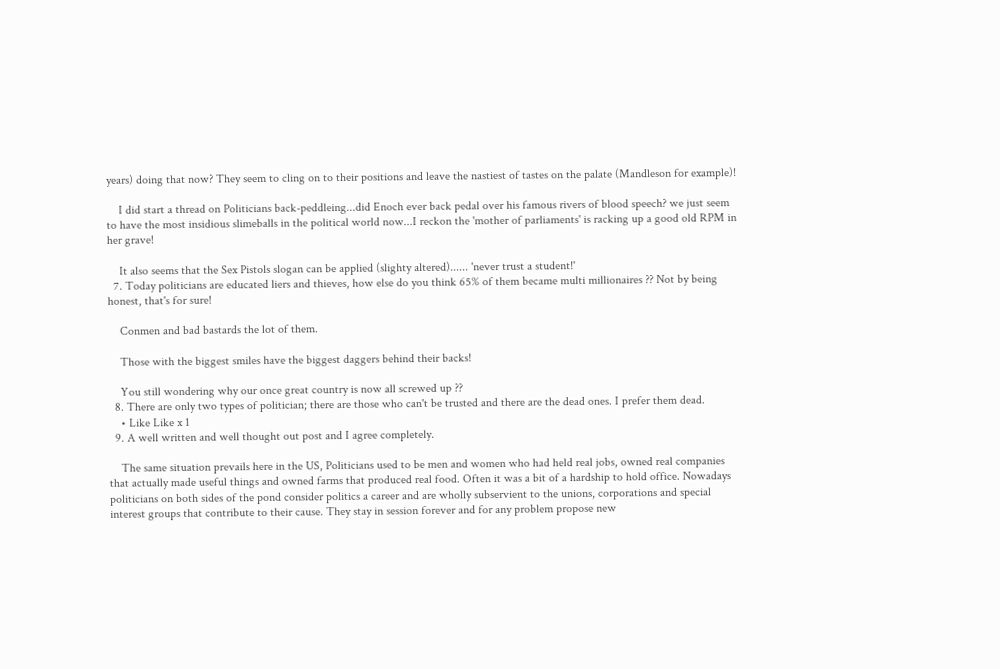years) doing that now? They seem to cling on to their positions and leave the nastiest of tastes on the palate (Mandleson for example)!

    I did start a thread on Politicians back-peddleing...did Enoch ever back pedal over his famous rivers of blood speech? we just seem to have the most insidious slimeballs in the political world now...I reckon the 'mother of parliaments' is racking up a good old RPM in her grave!

    It also seems that the Sex Pistols slogan can be applied (slighty altered)...... 'never trust a student!'
  7. Today politicians are educated liers and thieves, how else do you think 65% of them became multi millionaires ?? Not by being honest, that's for sure!

    Conmen and bad bastards the lot of them.

    Those with the biggest smiles have the biggest daggers behind their backs!

    You still wondering why our once great country is now all screwed up ??
  8. There are only two types of politician; there are those who can't be trusted and there are the dead ones. I prefer them dead.
    • Like Like x 1
  9. A well written and well thought out post and I agree completely.

    The same situation prevails here in the US, Politicians used to be men and women who had held real jobs, owned real companies that actually made useful things and owned farms that produced real food. Often it was a bit of a hardship to hold office. Nowadays politicians on both sides of the pond consider politics a career and are wholly subservient to the unions, corporations and special interest groups that contribute to their cause. They stay in session forever and for any problem propose new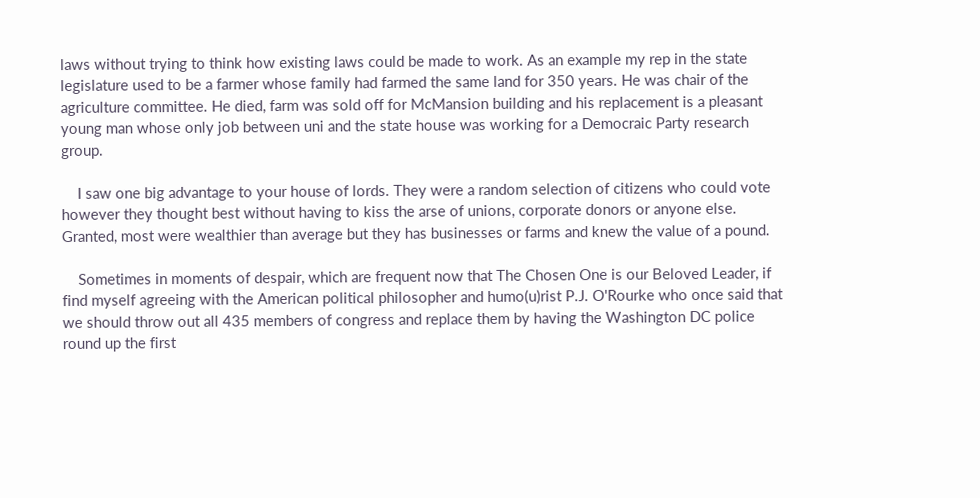laws without trying to think how existing laws could be made to work. As an example my rep in the state legislature used to be a farmer whose family had farmed the same land for 350 years. He was chair of the agriculture committee. He died, farm was sold off for McMansion building and his replacement is a pleasant young man whose only job between uni and the state house was working for a Democraic Party research group.

    I saw one big advantage to your house of lords. They were a random selection of citizens who could vote however they thought best without having to kiss the arse of unions, corporate donors or anyone else. Granted, most were wealthier than average but they has businesses or farms and knew the value of a pound.

    Sometimes in moments of despair, which are frequent now that The Chosen One is our Beloved Leader, if find myself agreeing with the American political philosopher and humo(u)rist P.J. O'Rourke who once said that we should throw out all 435 members of congress and replace them by having the Washington DC police round up the first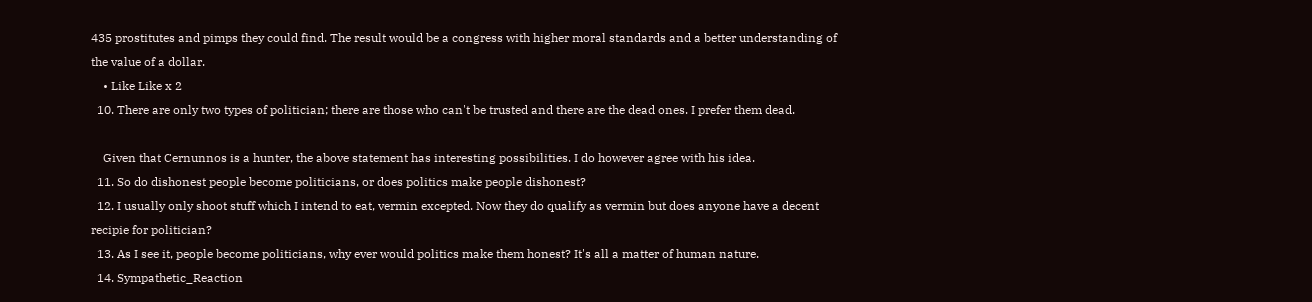435 prostitutes and pimps they could find. The result would be a congress with higher moral standards and a better understanding of the value of a dollar.
    • Like Like x 2
  10. There are only two types of politician; there are those who can't be trusted and there are the dead ones. I prefer them dead.

    Given that Cernunnos is a hunter, the above statement has interesting possibilities. I do however agree with his idea.
  11. So do dishonest people become politicians, or does politics make people dishonest?
  12. I usually only shoot stuff which I intend to eat, vermin excepted. Now they do qualify as vermin but does anyone have a decent recipie for politician?
  13. As I see it, people become politicians, why ever would politics make them honest? It's all a matter of human nature.
  14. Sympathetic_Reaction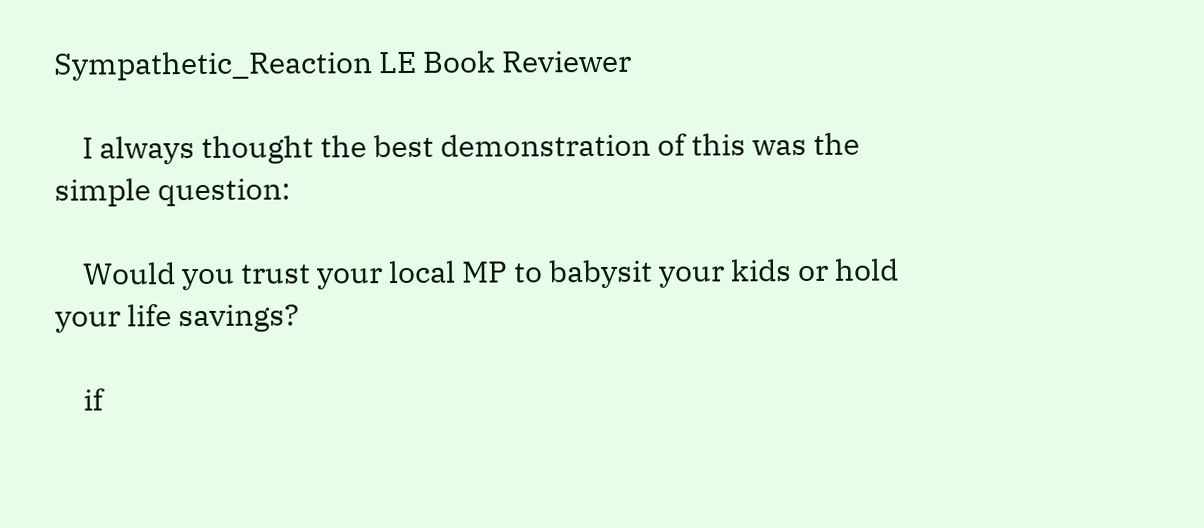Sympathetic_Reaction LE Book Reviewer

    I always thought the best demonstration of this was the simple question:

    Would you trust your local MP to babysit your kids or hold your life savings?

    if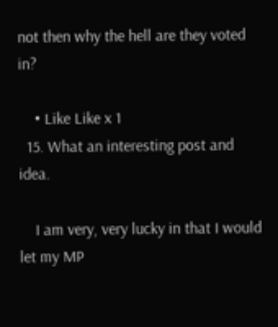not then why the hell are they voted in?

    • Like Like x 1
  15. What an interesting post and idea.

    I am very, very lucky in that I would let my MP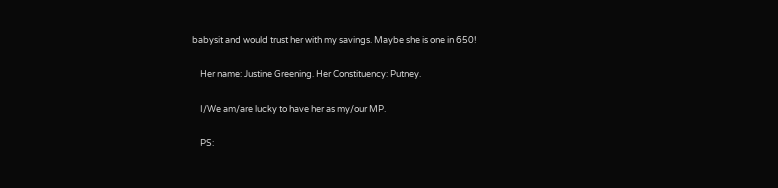babysit and would trust her with my savings. Maybe she is one in 650!

    Her name: Justine Greening. Her Constituency: Putney.

    I/We am/are lucky to have her as my/our MP.

    PS: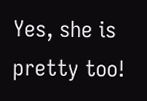Yes, she is pretty too!